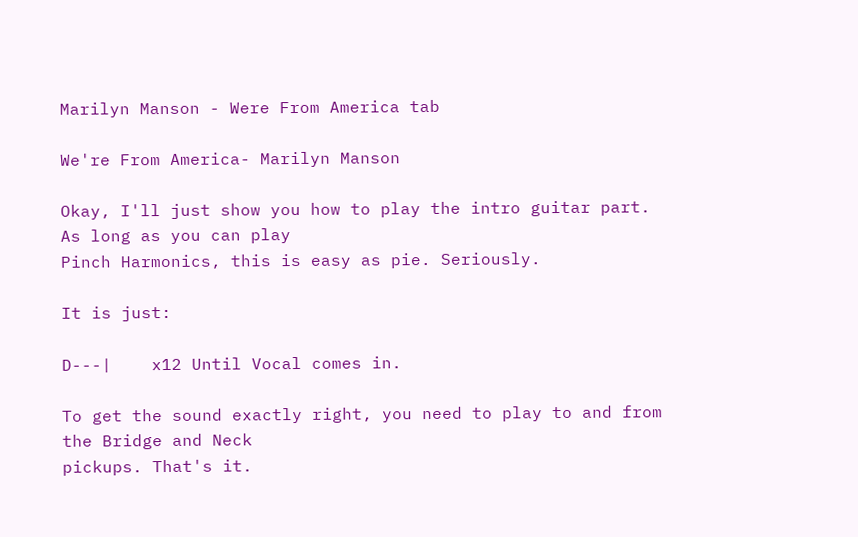Marilyn Manson - Were From America tab

We're From America- Marilyn Manson

Okay, I'll just show you how to play the intro guitar part. As long as you can play
Pinch Harmonics, this is easy as pie. Seriously.

It is just:

D---|    x12 Until Vocal comes in.

To get the sound exactly right, you need to play to and from the Bridge and Neck
pickups. That's it.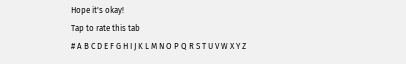Hope it's okay!
Tap to rate this tab
# A B C D E F G H I J K L M N O P Q R S T U V W X Y Z